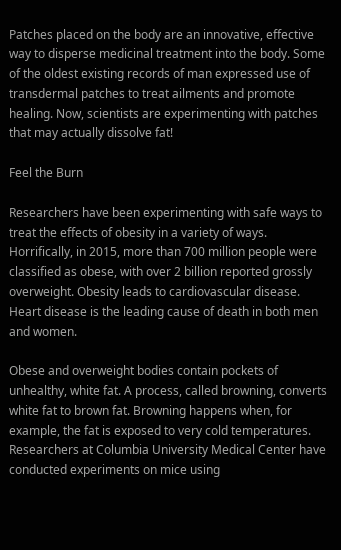Patches placed on the body are an innovative, effective way to disperse medicinal treatment into the body. Some of the oldest existing records of man expressed use of transdermal patches to treat ailments and promote healing. Now, scientists are experimenting with patches that may actually dissolve fat!

Feel the Burn

Researchers have been experimenting with safe ways to treat the effects of obesity in a variety of ways. Horrifically, in 2015, more than 700 million people were classified as obese, with over 2 billion reported grossly overweight. Obesity leads to cardiovascular disease.
Heart disease is the leading cause of death in both men and women.

Obese and overweight bodies contain pockets of unhealthy, white fat. A process, called browning, converts white fat to brown fat. Browning happens when, for example, the fat is exposed to very cold temperatures. Researchers at Columbia University Medical Center have conducted experiments on mice using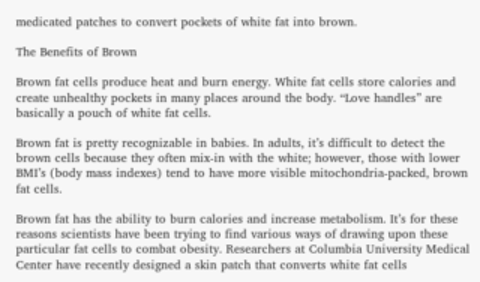medicated patches to convert pockets of white fat into brown.

The Benefits of Brown

Brown fat cells produce heat and burn energy. White fat cells store calories and create unhealthy pockets in many places around the body. “Love handles” are basically a pouch of white fat cells.

Brown fat is pretty recognizable in babies. In adults, it’s difficult to detect the brown cells because they often mix-in with the white; however, those with lower BMI’s (body mass indexes) tend to have more visible mitochondria-packed, brown fat cells.

Brown fat has the ability to burn calories and increase metabolism. It’s for these reasons scientists have been trying to find various ways of drawing upon these particular fat cells to combat obesity. Researchers at Columbia University Medical Center have recently designed a skin patch that converts white fat cells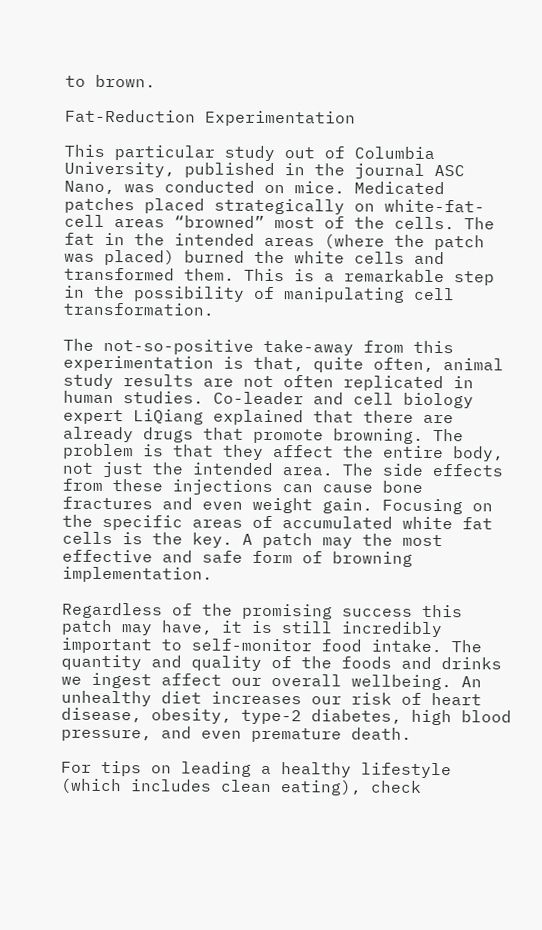to brown.

Fat-Reduction Experimentation

This particular study out of Columbia University, published in the journal ASC Nano, was conducted on mice. Medicated patches placed strategically on white-fat-cell areas “browned” most of the cells. The fat in the intended areas (where the patch was placed) burned the white cells and transformed them. This is a remarkable step in the possibility of manipulating cell transformation.

The not-so-positive take-away from this experimentation is that, quite often, animal study results are not often replicated in human studies. Co-leader and cell biology expert LiQiang explained that there are already drugs that promote browning. The problem is that they affect the entire body, not just the intended area. The side effects from these injections can cause bone fractures and even weight gain. Focusing on the specific areas of accumulated white fat cells is the key. A patch may the most effective and safe form of browning implementation.

Regardless of the promising success this patch may have, it is still incredibly important to self-monitor food intake. The quantity and quality of the foods and drinks we ingest affect our overall wellbeing. An unhealthy diet increases our risk of heart disease, obesity, type-2 diabetes, high blood pressure, and even premature death.

For tips on leading a healthy lifestyle (which includes clean eating), check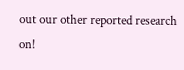out our other reported research on!